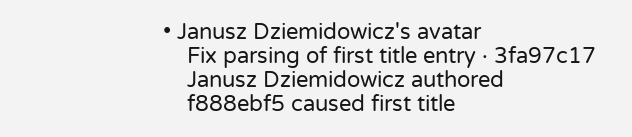• Janusz Dziemidowicz's avatar
    Fix parsing of first title entry · 3fa97c17
    Janusz Dziemidowicz authored
    f888ebf5 caused first title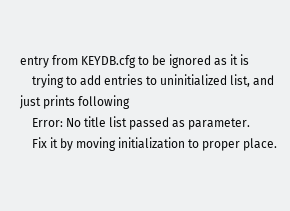entry from KEYDB.cfg to be ignored as it is
    trying to add entries to uninitialized list, and just prints following
    Error: No title list passed as parameter.
    Fix it by moving initialization to proper place.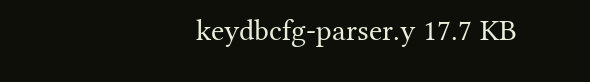keydbcfg-parser.y 17.7 KB